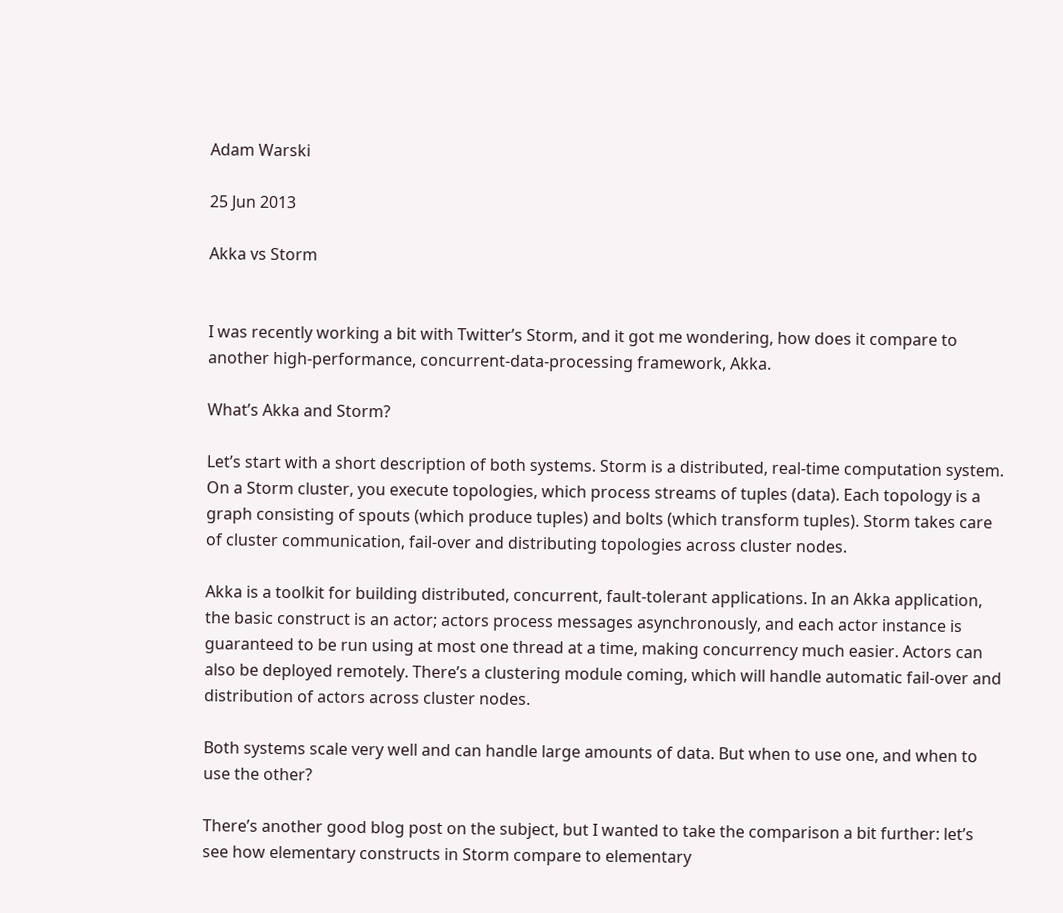Adam Warski

25 Jun 2013

Akka vs Storm


I was recently working a bit with Twitter’s Storm, and it got me wondering, how does it compare to another high-performance, concurrent-data-processing framework, Akka.

What’s Akka and Storm?

Let’s start with a short description of both systems. Storm is a distributed, real-time computation system. On a Storm cluster, you execute topologies, which process streams of tuples (data). Each topology is a graph consisting of spouts (which produce tuples) and bolts (which transform tuples). Storm takes care of cluster communication, fail-over and distributing topologies across cluster nodes.

Akka is a toolkit for building distributed, concurrent, fault-tolerant applications. In an Akka application, the basic construct is an actor; actors process messages asynchronously, and each actor instance is guaranteed to be run using at most one thread at a time, making concurrency much easier. Actors can also be deployed remotely. There’s a clustering module coming, which will handle automatic fail-over and distribution of actors across cluster nodes.

Both systems scale very well and can handle large amounts of data. But when to use one, and when to use the other?

There’s another good blog post on the subject, but I wanted to take the comparison a bit further: let’s see how elementary constructs in Storm compare to elementary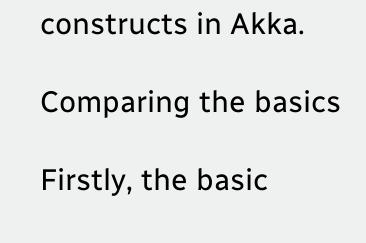constructs in Akka.

Comparing the basics

Firstly, the basic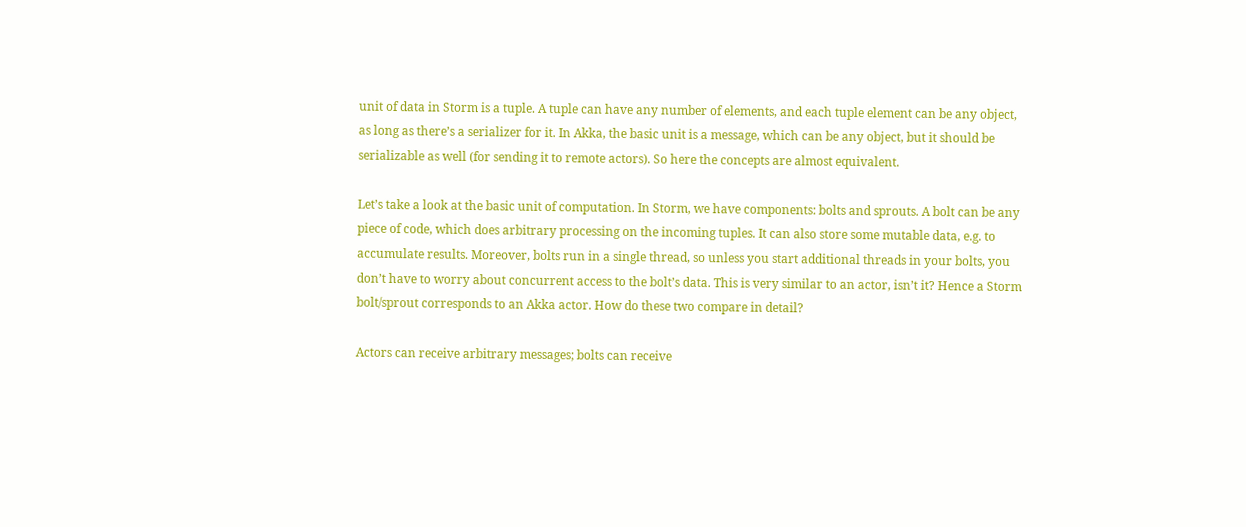unit of data in Storm is a tuple. A tuple can have any number of elements, and each tuple element can be any object, as long as there’s a serializer for it. In Akka, the basic unit is a message, which can be any object, but it should be serializable as well (for sending it to remote actors). So here the concepts are almost equivalent.

Let’s take a look at the basic unit of computation. In Storm, we have components: bolts and sprouts. A bolt can be any piece of code, which does arbitrary processing on the incoming tuples. It can also store some mutable data, e.g. to accumulate results. Moreover, bolts run in a single thread, so unless you start additional threads in your bolts, you don’t have to worry about concurrent access to the bolt’s data. This is very similar to an actor, isn’t it? Hence a Storm bolt/sprout corresponds to an Akka actor. How do these two compare in detail?

Actors can receive arbitrary messages; bolts can receive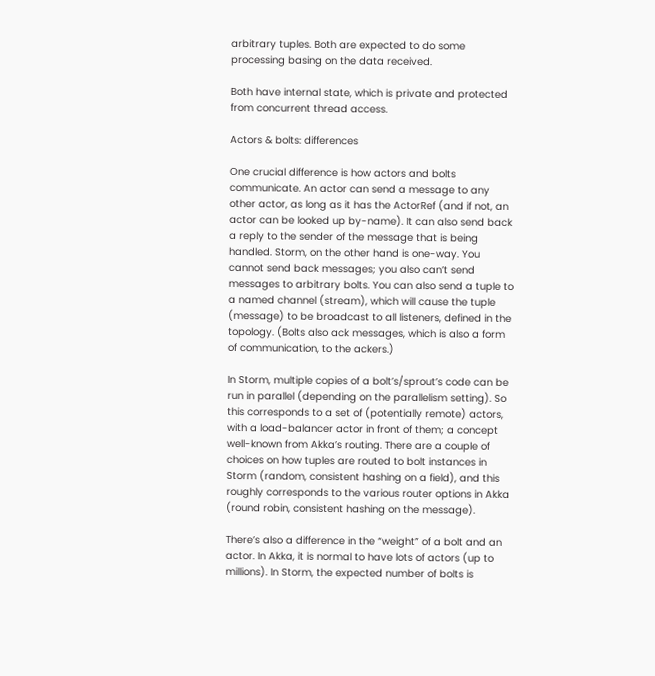arbitrary tuples. Both are expected to do some processing basing on the data received.

Both have internal state, which is private and protected from concurrent thread access.

Actors & bolts: differences

One crucial difference is how actors and bolts communicate. An actor can send a message to any other actor, as long as it has the ActorRef (and if not, an actor can be looked up by-name). It can also send back a reply to the sender of the message that is being handled. Storm, on the other hand is one-way. You cannot send back messages; you also can’t send messages to arbitrary bolts. You can also send a tuple to a named channel (stream), which will cause the tuple (message) to be broadcast to all listeners, defined in the topology. (Bolts also ack messages, which is also a form of communication, to the ackers.)

In Storm, multiple copies of a bolt’s/sprout’s code can be run in parallel (depending on the parallelism setting). So this corresponds to a set of (potentially remote) actors, with a load-balancer actor in front of them; a concept well-known from Akka’s routing. There are a couple of choices on how tuples are routed to bolt instances in Storm (random, consistent hashing on a field), and this roughly corresponds to the various router options in Akka (round robin, consistent hashing on the message).

There’s also a difference in the “weight” of a bolt and an actor. In Akka, it is normal to have lots of actors (up to millions). In Storm, the expected number of bolts is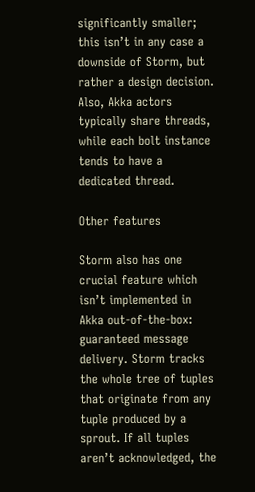significantly smaller; this isn’t in any case a downside of Storm, but rather a design decision. Also, Akka actors typically share threads, while each bolt instance tends to have a dedicated thread.

Other features

Storm also has one crucial feature which isn’t implemented in Akka out-of-the-box: guaranteed message delivery. Storm tracks the whole tree of tuples that originate from any tuple produced by a sprout. If all tuples aren’t acknowledged, the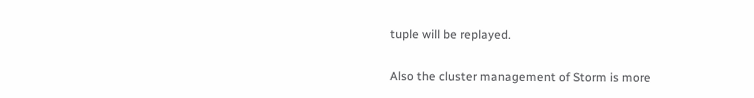tuple will be replayed.

Also the cluster management of Storm is more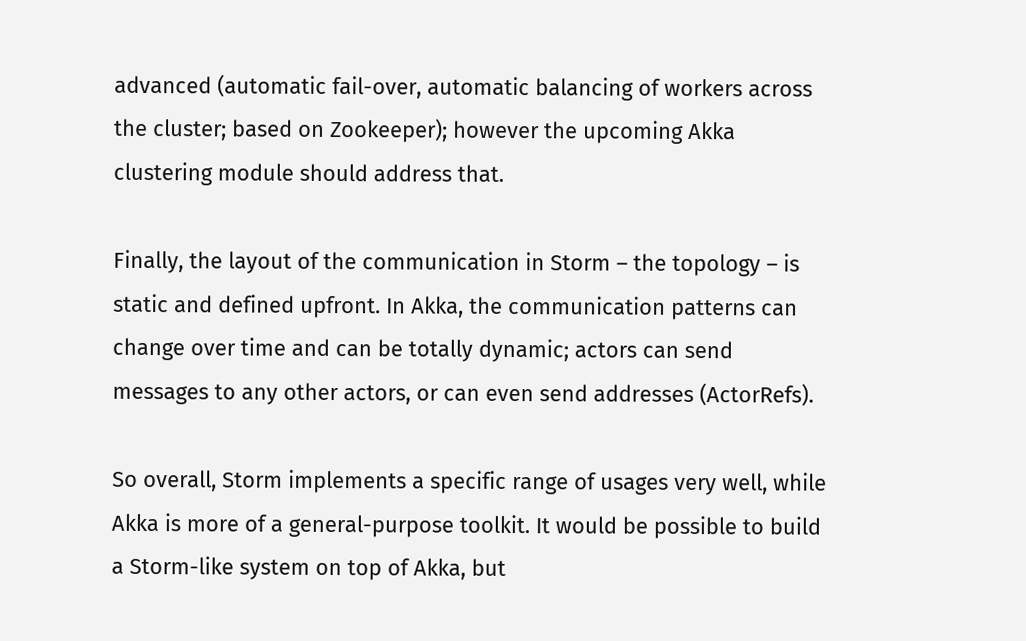advanced (automatic fail-over, automatic balancing of workers across the cluster; based on Zookeeper); however the upcoming Akka clustering module should address that.

Finally, the layout of the communication in Storm – the topology – is static and defined upfront. In Akka, the communication patterns can change over time and can be totally dynamic; actors can send messages to any other actors, or can even send addresses (ActorRefs).

So overall, Storm implements a specific range of usages very well, while Akka is more of a general-purpose toolkit. It would be possible to build a Storm-like system on top of Akka, but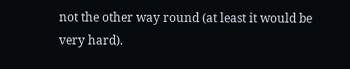not the other way round (at least it would be very hard).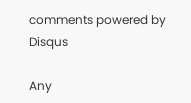comments powered by Disqus

Any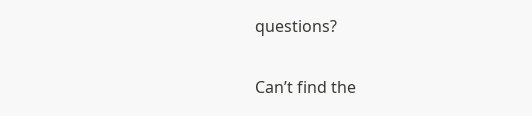questions?

Can’t find the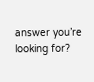answer you’re looking for?